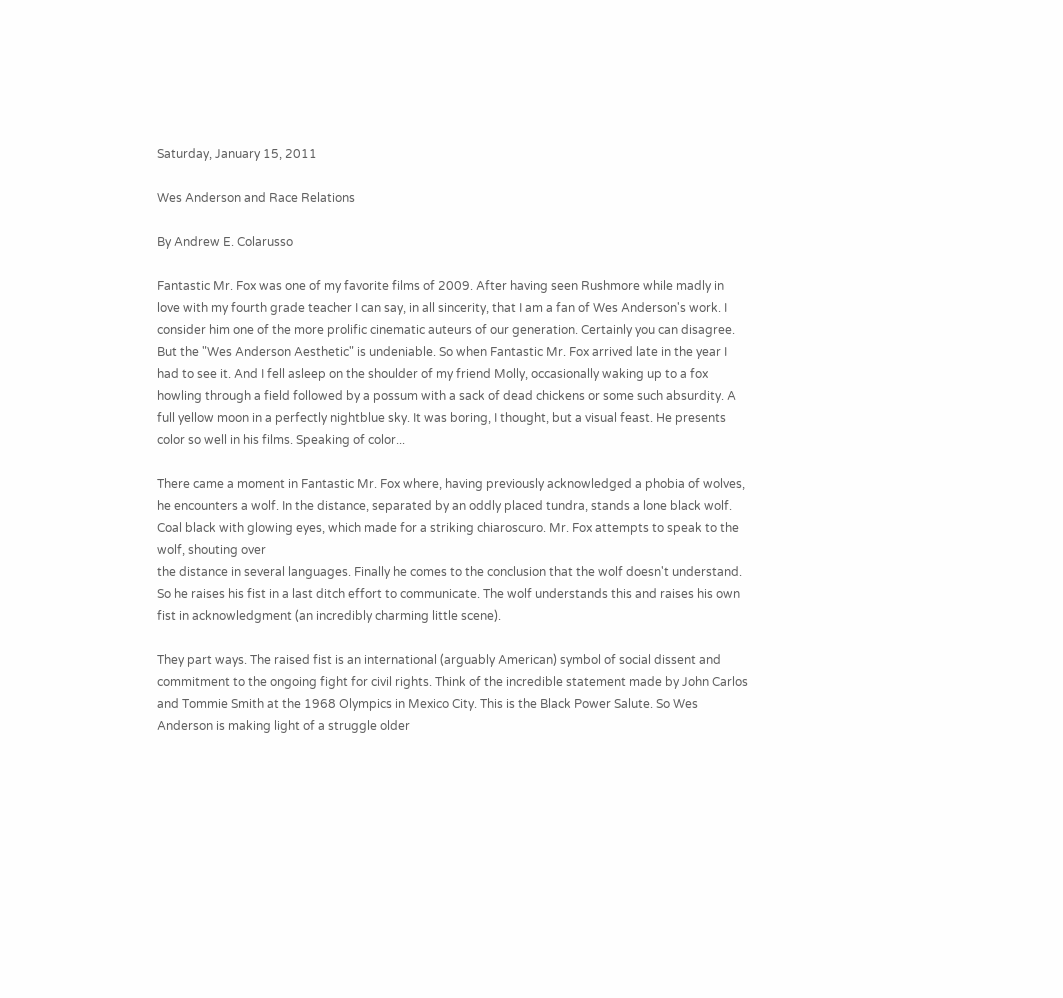Saturday, January 15, 2011

Wes Anderson and Race Relations

By Andrew E. Colarusso

Fantastic Mr. Fox was one of my favorite films of 2009. After having seen Rushmore while madly in love with my fourth grade teacher I can say, in all sincerity, that I am a fan of Wes Anderson's work. I consider him one of the more prolific cinematic auteurs of our generation. Certainly you can disagree. But the "Wes Anderson Aesthetic" is undeniable. So when Fantastic Mr. Fox arrived late in the year I had to see it. And I fell asleep on the shoulder of my friend Molly, occasionally waking up to a fox howling through a field followed by a possum with a sack of dead chickens or some such absurdity. A full yellow moon in a perfectly nightblue sky. It was boring, I thought, but a visual feast. He presents color so well in his films. Speaking of color...

There came a moment in Fantastic Mr. Fox where, having previously acknowledged a phobia of wolves, he encounters a wolf. In the distance, separated by an oddly placed tundra, stands a lone black wolf. Coal black with glowing eyes, which made for a striking chiaroscuro. Mr. Fox attempts to speak to the wolf, shouting over
the distance in several languages. Finally he comes to the conclusion that the wolf doesn't understand. So he raises his fist in a last ditch effort to communicate. The wolf understands this and raises his own fist in acknowledgment (an incredibly charming little scene).

They part ways. The raised fist is an international (arguably American) symbol of social dissent and commitment to the ongoing fight for civil rights. Think of the incredible statement made by John Carlos and Tommie Smith at the 1968 Olympics in Mexico City. This is the Black Power Salute. So Wes Anderson is making light of a struggle older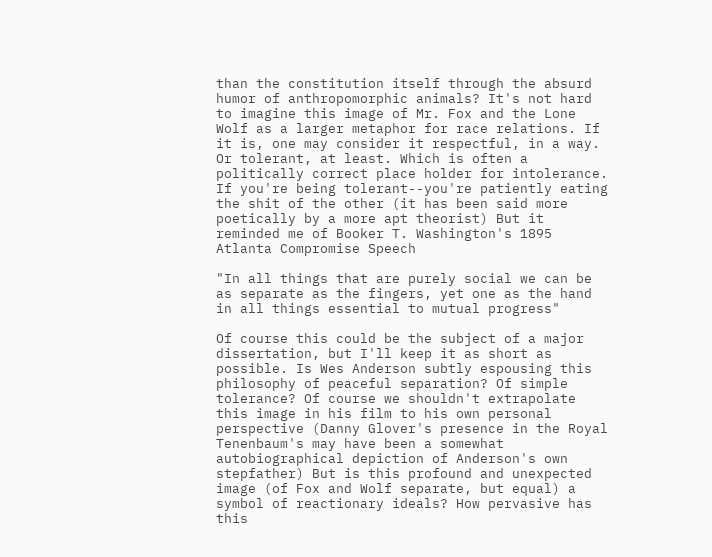than the constitution itself through the absurd humor of anthropomorphic animals? It's not hard to imagine this image of Mr. Fox and the Lone Wolf as a larger metaphor for race relations. If it is, one may consider it respectful, in a way. Or tolerant, at least. Which is often a politically correct place holder for intolerance. If you're being tolerant--you're patiently eating the shit of the other (it has been said more poetically by a more apt theorist) But it reminded me of Booker T. Washington's 1895 Atlanta Compromise Speech

"In all things that are purely social we can be as separate as the fingers, yet one as the hand in all things essential to mutual progress"

Of course this could be the subject of a major dissertation, but I'll keep it as short as possible. Is Wes Anderson subtly espousing this philosophy of peaceful separation? Of simple tolerance? Of course we shouldn't extrapolate this image in his film to his own personal perspective (Danny Glover's presence in the Royal Tenenbaum's may have been a somewhat autobiographical depiction of Anderson's own stepfather) But is this profound and unexpected image (of Fox and Wolf separate, but equal) a symbol of reactionary ideals? How pervasive has this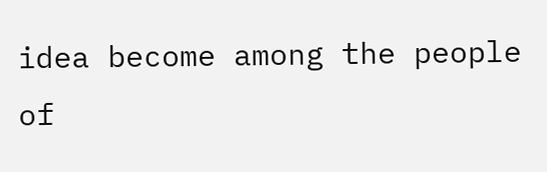idea become among the people of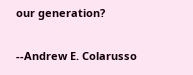our generation?

--Andrew E. Colarusso